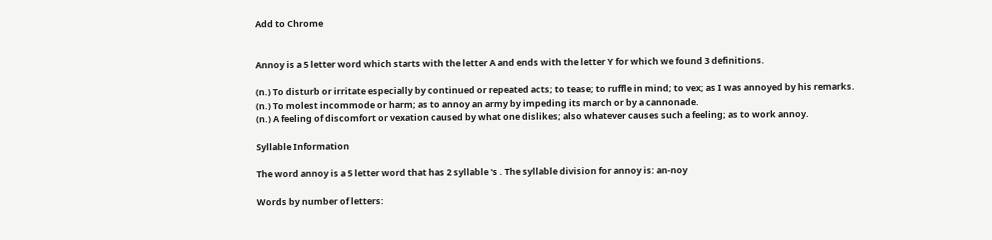Add to Chrome


Annoy is a 5 letter word which starts with the letter A and ends with the letter Y for which we found 3 definitions.

(n.) To disturb or irritate especially by continued or repeated acts; to tease; to ruffle in mind; to vex; as I was annoyed by his remarks.
(n.) To molest incommode or harm; as to annoy an army by impeding its march or by a cannonade.
(n.) A feeling of discomfort or vexation caused by what one dislikes; also whatever causes such a feeling; as to work annoy.

Syllable Information

The word annoy is a 5 letter word that has 2 syllable 's . The syllable division for annoy is: an-noy

Words by number of letters: